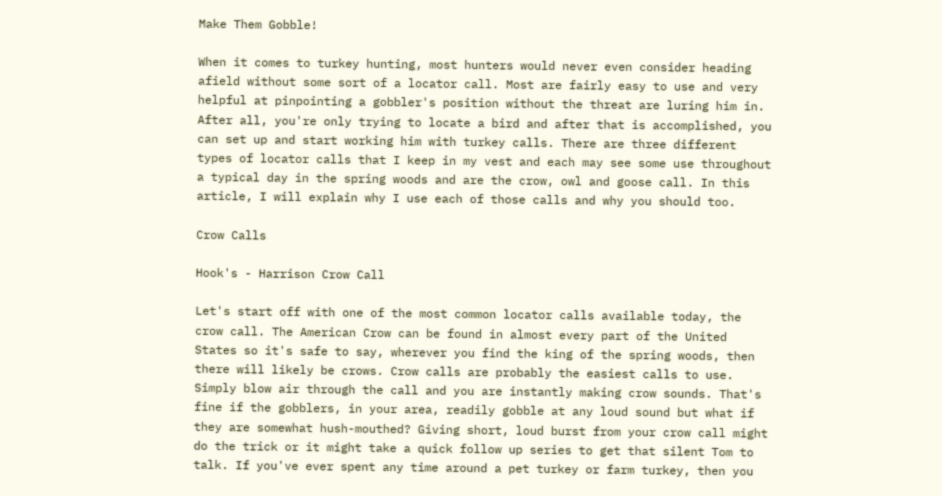Make Them Gobble!

When it comes to turkey hunting, most hunters would never even consider heading afield without some sort of a locator call. Most are fairly easy to use and very helpful at pinpointing a gobbler's position without the threat are luring him in. After all, you're only trying to locate a bird and after that is accomplished, you can set up and start working him with turkey calls. There are three different types of locator calls that I keep in my vest and each may see some use throughout a typical day in the spring woods and are the crow, owl and goose call. In this article, I will explain why I use each of those calls and why you should too.

Crow Calls

Hook's - Harrison Crow Call

Let's start off with one of the most common locator calls available today, the crow call. The American Crow can be found in almost every part of the United States so it's safe to say, wherever you find the king of the spring woods, then there will likely be crows. Crow calls are probably the easiest calls to use. Simply blow air through the call and you are instantly making crow sounds. That's fine if the gobblers, in your area, readily gobble at any loud sound but what if they are somewhat hush-mouthed? Giving short, loud burst from your crow call might do the trick or it might take a quick follow up series to get that silent Tom to talk. If you've ever spent any time around a pet turkey or farm turkey, then you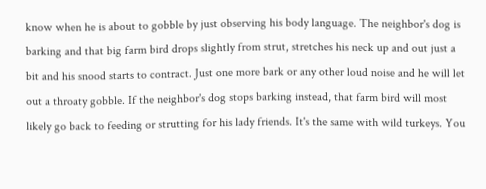know when he is about to gobble by just observing his body language. The neighbor's dog is barking and that big farm bird drops slightly from strut, stretches his neck up and out just a bit and his snood starts to contract. Just one more bark or any other loud noise and he will let out a throaty gobble. If the neighbor's dog stops barking instead, that farm bird will most likely go back to feeding or strutting for his lady friends. It's the same with wild turkeys. You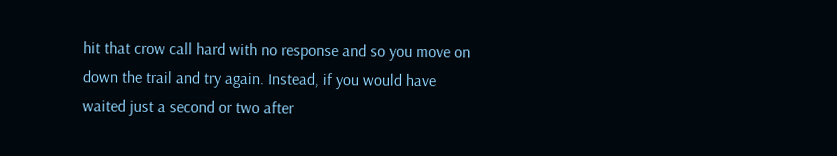hit that crow call hard with no response and so you move on down the trail and try again. Instead, if you would have waited just a second or two after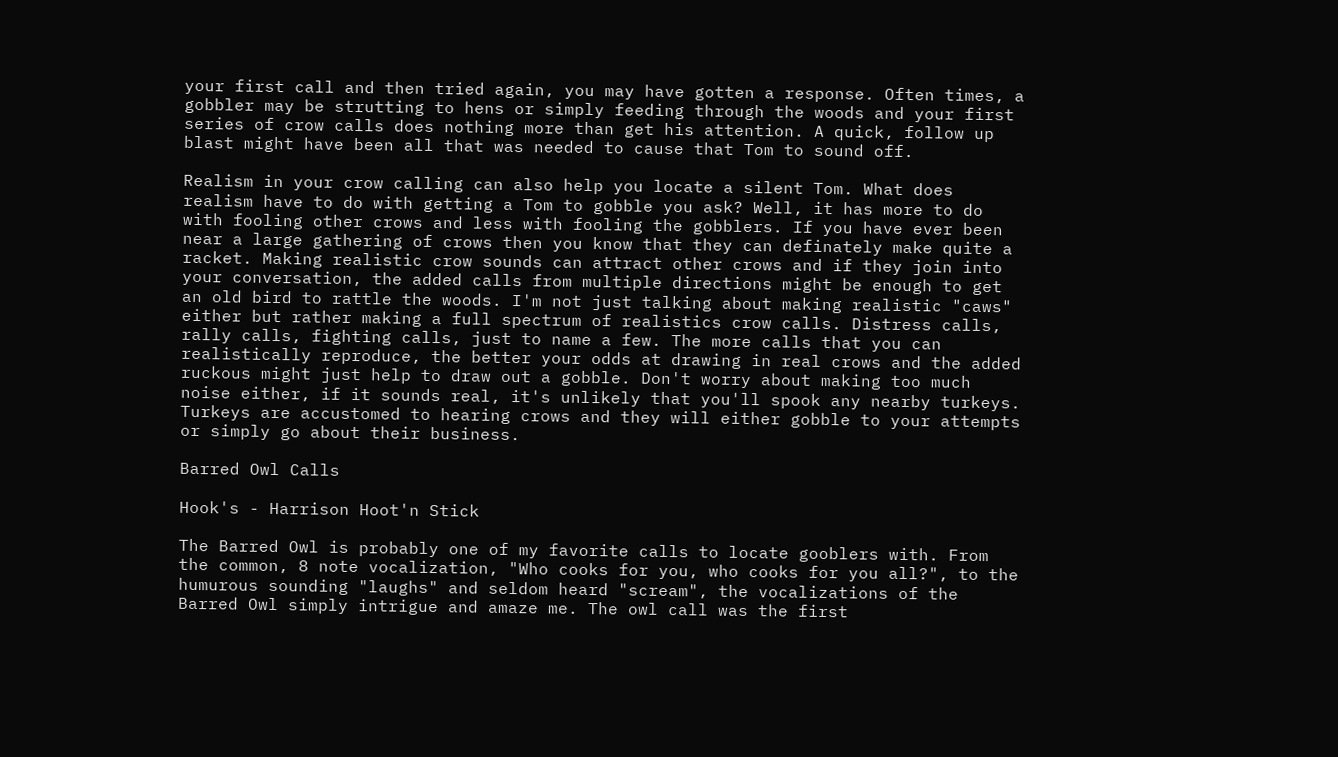your first call and then tried again, you may have gotten a response. Often times, a gobbler may be strutting to hens or simply feeding through the woods and your first series of crow calls does nothing more than get his attention. A quick, follow up blast might have been all that was needed to cause that Tom to sound off.

Realism in your crow calling can also help you locate a silent Tom. What does realism have to do with getting a Tom to gobble you ask? Well, it has more to do with fooling other crows and less with fooling the gobblers. If you have ever been near a large gathering of crows then you know that they can definately make quite a racket. Making realistic crow sounds can attract other crows and if they join into your conversation, the added calls from multiple directions might be enough to get an old bird to rattle the woods. I'm not just talking about making realistic "caws" either but rather making a full spectrum of realistics crow calls. Distress calls, rally calls, fighting calls, just to name a few. The more calls that you can realistically reproduce, the better your odds at drawing in real crows and the added ruckous might just help to draw out a gobble. Don't worry about making too much noise either, if it sounds real, it's unlikely that you'll spook any nearby turkeys. Turkeys are accustomed to hearing crows and they will either gobble to your attempts or simply go about their business.

Barred Owl Calls

Hook's - Harrison Hoot'n Stick

The Barred Owl is probably one of my favorite calls to locate gooblers with. From the common, 8 note vocalization, "Who cooks for you, who cooks for you all?", to the humurous sounding "laughs" and seldom heard "scream", the vocalizations of the Barred Owl simply intrigue and amaze me. The owl call was the first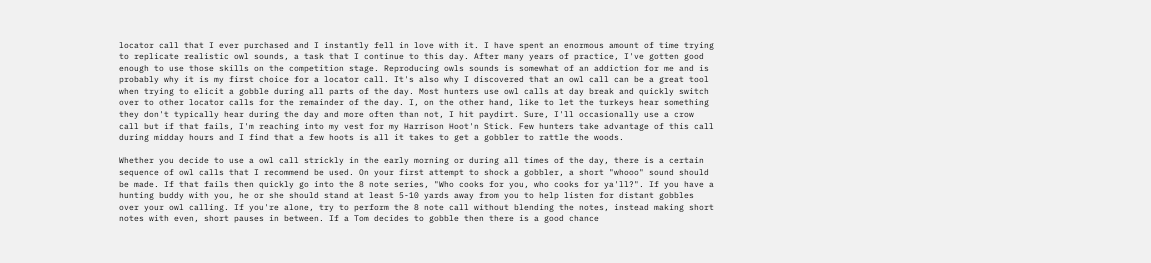locator call that I ever purchased and I instantly fell in love with it. I have spent an enormous amount of time trying to replicate realistic owl sounds, a task that I continue to this day. After many years of practice, I've gotten good enough to use those skills on the competition stage. Reproducing owls sounds is somewhat of an addiction for me and is probably why it is my first choice for a locator call. It's also why I discovered that an owl call can be a great tool when trying to elicit a gobble during all parts of the day. Most hunters use owl calls at day break and quickly switch over to other locator calls for the remainder of the day. I, on the other hand, like to let the turkeys hear something they don't typically hear during the day and more often than not, I hit paydirt. Sure, I'll occasionally use a crow call but if that fails, I'm reaching into my vest for my Harrison Hoot'n Stick. Few hunters take advantage of this call during midday hours and I find that a few hoots is all it takes to get a gobbler to rattle the woods.

Whether you decide to use a owl call strickly in the early morning or during all times of the day, there is a certain sequence of owl calls that I recommend be used. On your first attempt to shock a gobbler, a short "whooo" sound should be made. If that fails then quickly go into the 8 note series, "Who cooks for you, who cooks for ya'll?". If you have a hunting buddy with you, he or she should stand at least 5-10 yards away from you to help listen for distant gobbles over your owl calling. If you're alone, try to perform the 8 note call without blending the notes, instead making short notes with even, short pauses in between. If a Tom decides to gobble then there is a good chance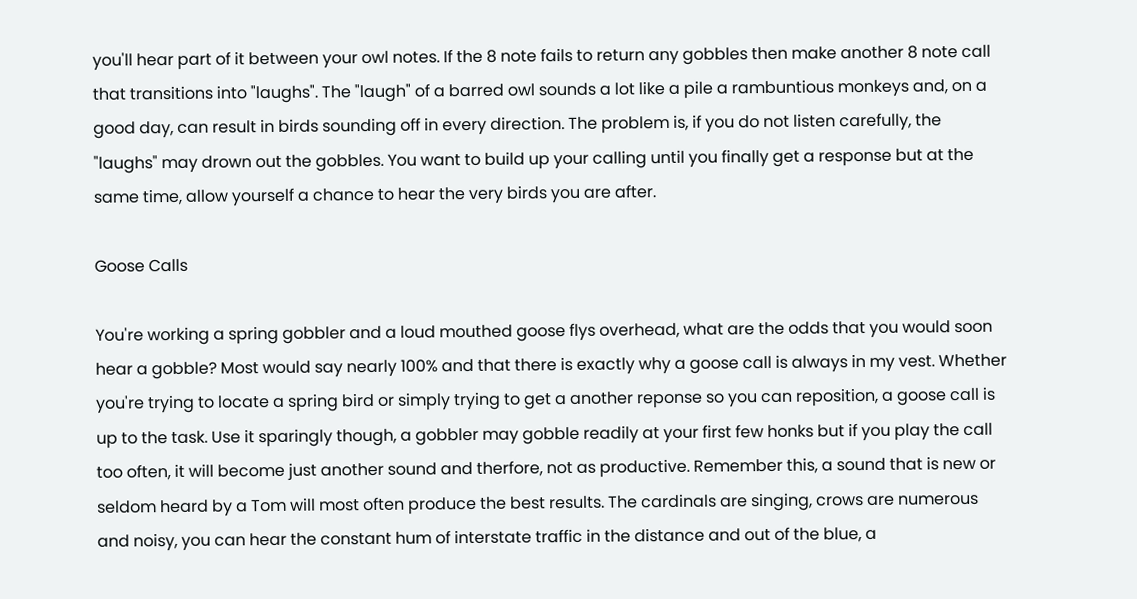you'll hear part of it between your owl notes. If the 8 note fails to return any gobbles then make another 8 note call that transitions into "laughs". The "laugh" of a barred owl sounds a lot like a pile a rambuntious monkeys and, on a good day, can result in birds sounding off in every direction. The problem is, if you do not listen carefully, the "laughs" may drown out the gobbles. You want to build up your calling until you finally get a response but at the same time, allow yourself a chance to hear the very birds you are after.

Goose Calls

You're working a spring gobbler and a loud mouthed goose flys overhead, what are the odds that you would soon hear a gobble? Most would say nearly 100% and that there is exactly why a goose call is always in my vest. Whether you're trying to locate a spring bird or simply trying to get a another reponse so you can reposition, a goose call is up to the task. Use it sparingly though, a gobbler may gobble readily at your first few honks but if you play the call too often, it will become just another sound and therfore, not as productive. Remember this, a sound that is new or seldom heard by a Tom will most often produce the best results. The cardinals are singing, crows are numerous and noisy, you can hear the constant hum of interstate traffic in the distance and out of the blue, a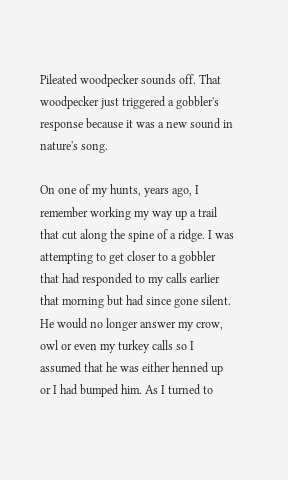Pileated woodpecker sounds off. That woodpecker just triggered a gobbler's response because it was a new sound in nature's song.

On one of my hunts, years ago, I remember working my way up a trail that cut along the spine of a ridge. I was attempting to get closer to a gobbler that had responded to my calls earlier that morning but had since gone silent. He would no longer answer my crow, owl or even my turkey calls so I assumed that he was either henned up or I had bumped him. As I turned to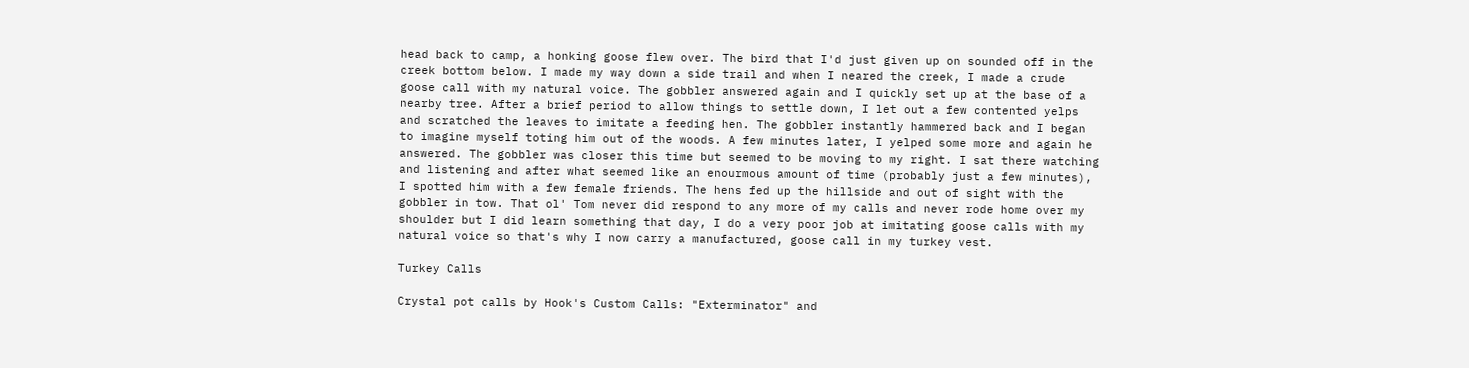head back to camp, a honking goose flew over. The bird that I'd just given up on sounded off in the creek bottom below. I made my way down a side trail and when I neared the creek, I made a crude goose call with my natural voice. The gobbler answered again and I quickly set up at the base of a nearby tree. After a brief period to allow things to settle down, I let out a few contented yelps and scratched the leaves to imitate a feeding hen. The gobbler instantly hammered back and I began to imagine myself toting him out of the woods. A few minutes later, I yelped some more and again he answered. The gobbler was closer this time but seemed to be moving to my right. I sat there watching and listening and after what seemed like an enourmous amount of time (probably just a few minutes), I spotted him with a few female friends. The hens fed up the hillside and out of sight with the gobbler in tow. That ol' Tom never did respond to any more of my calls and never rode home over my shoulder but I did learn something that day, I do a very poor job at imitating goose calls with my natural voice so that's why I now carry a manufactured, goose call in my turkey vest.

Turkey Calls

Crystal pot calls by Hook's Custom Calls: "Exterminator" and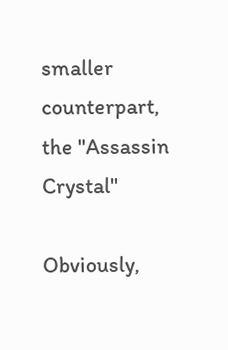smaller counterpart, the "Assassin Crystal"

Obviously,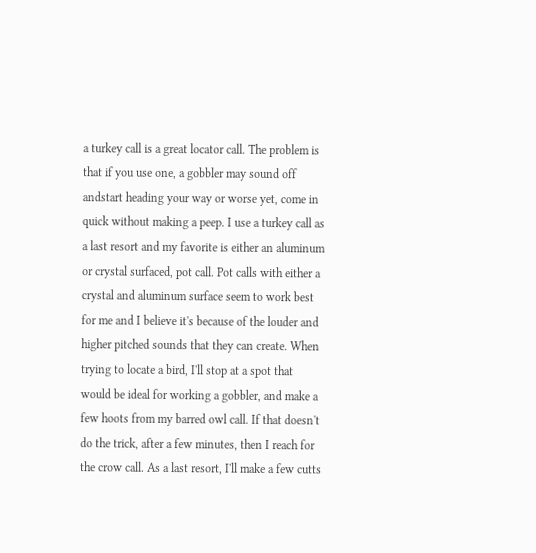a turkey call is a great locator call. The problem is that if you use one, a gobbler may sound off andstart heading your way or worse yet, come in quick without making a peep. I use a turkey call as a last resort and my favorite is either an aluminum or crystal surfaced, pot call. Pot calls with either a crystal and aluminum surface seem to work best for me and I believe it's because of the louder and higher pitched sounds that they can create. When trying to locate a bird, I'll stop at a spot that would be ideal for working a gobbler, and make a few hoots from my barred owl call. If that doesn't do the trick, after a few minutes, then I reach for the crow call. As a last resort, I'll make a few cutts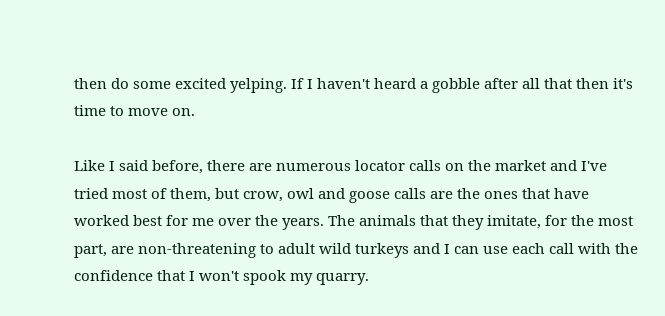then do some excited yelping. If I haven't heard a gobble after all that then it's time to move on.

Like I said before, there are numerous locator calls on the market and I've tried most of them, but crow, owl and goose calls are the ones that have worked best for me over the years. The animals that they imitate, for the most part, are non-threatening to adult wild turkeys and I can use each call with the confidence that I won't spook my quarry.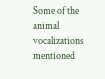Some of the animal vocalizations mentioned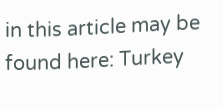in this article may be found here: Turkey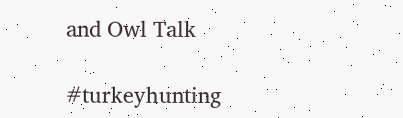and Owl Talk

#turkeyhunting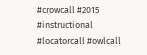#crowcall #2015 #instructional #locatorcall #owlcall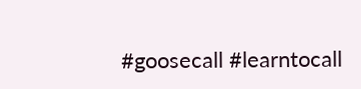#goosecall #learntocall